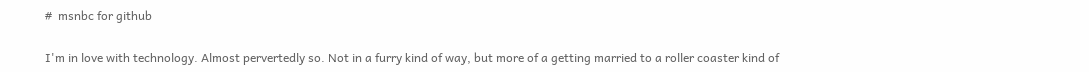#  msnbc for github

I'm in love with technology. Almost pervertedly so. Not in a furry kind of way, but more of a getting married to a roller coaster kind of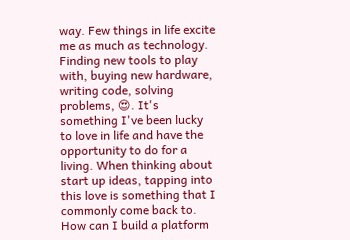way. Few things in life excite me as much as technology. Finding new tools to play with, buying new hardware, writing code, solving problems, 😍. It's something I've been lucky to love in life and have the opportunity to do for a living. When thinking about start up ideas, tapping into this love is something that I commonly come back to. How can I build a platform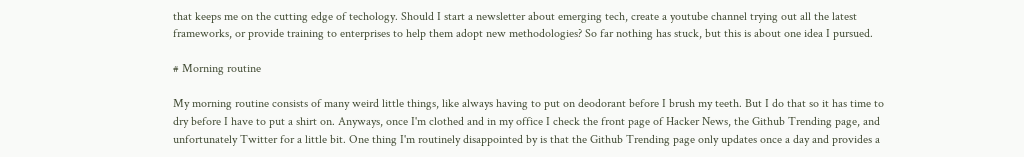that keeps me on the cutting edge of techology. Should I start a newsletter about emerging tech, create a youtube channel trying out all the latest frameworks, or provide training to enterprises to help them adopt new methodologies? So far nothing has stuck, but this is about one idea I pursued.

# Morning routine

My morning routine consists of many weird little things, like always having to put on deodorant before I brush my teeth. But I do that so it has time to dry before I have to put a shirt on. Anyways, once I'm clothed and in my office I check the front page of Hacker News, the Github Trending page, and unfortunately Twitter for a little bit. One thing I'm routinely disappointed by is that the Github Trending page only updates once a day and provides a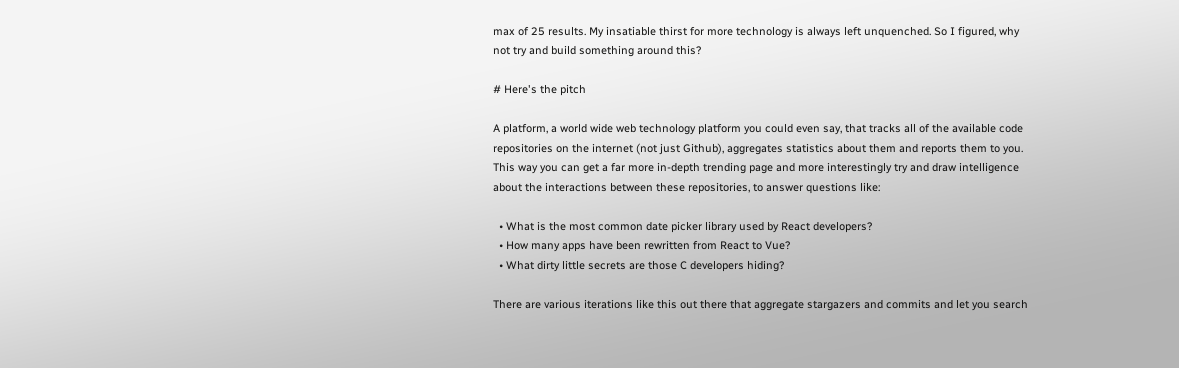max of 25 results. My insatiable thirst for more technology is always left unquenched. So I figured, why not try and build something around this?

# Here's the pitch

A platform, a world wide web technology platform you could even say, that tracks all of the available code repositories on the internet (not just Github), aggregates statistics about them and reports them to you. This way you can get a far more in-depth trending page and more interestingly try and draw intelligence about the interactions between these repositories, to answer questions like:

  • What is the most common date picker library used by React developers?
  • How many apps have been rewritten from React to Vue?
  • What dirty little secrets are those C developers hiding?

There are various iterations like this out there that aggregate stargazers and commits and let you search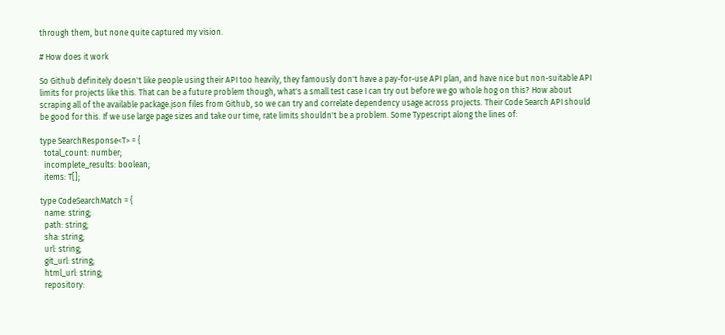through them, but none quite captured my vision.

# How does it work

So Github definitely doesn't like people using their API too heavily, they famously don't have a pay-for-use API plan, and have nice but non-suitable API limits for projects like this. That can be a future problem though, what's a small test case I can try out before we go whole hog on this? How about scraping all of the available package.json files from Github, so we can try and correlate dependency usage across projects. Their Code Search API should be good for this. If we use large page sizes and take our time, rate limits shouldn't be a problem. Some Typescript along the lines of:

type SearchResponse<T> = {
  total_count: number;
  incomplete_results: boolean;
  items: T[];

type CodeSearchMatch = {
  name: string;
  path: string;
  sha: string;
  url: string;
  git_url: string;
  html_url: string;
  repository: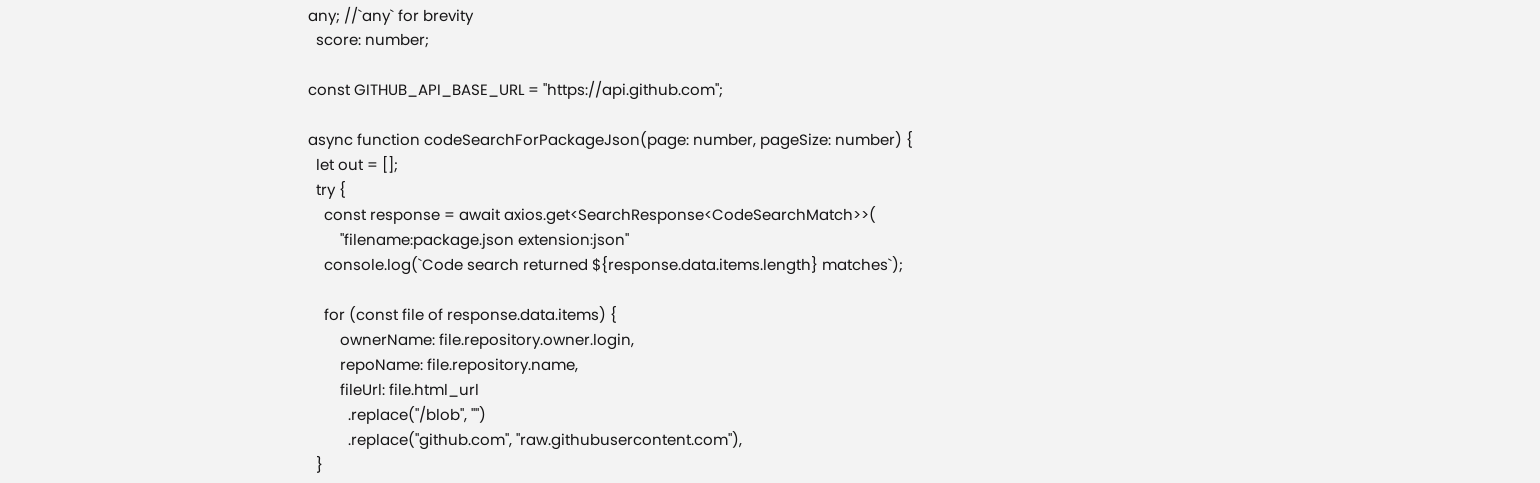any; //`any` for brevity
  score: number;

const GITHUB_API_BASE_URL = "https://api.github.com";

async function codeSearchForPackageJson(page: number, pageSize: number) {
  let out = [];
  try {
    const response = await axios.get<SearchResponse<CodeSearchMatch>>(
        "filename:package.json extension:json"
    console.log(`Code search returned ${response.data.items.length} matches`);

    for (const file of response.data.items) {
        ownerName: file.repository.owner.login,
        repoName: file.repository.name,
        fileUrl: file.html_url
          .replace("/blob", "")
          .replace("github.com", "raw.githubusercontent.com"),
  }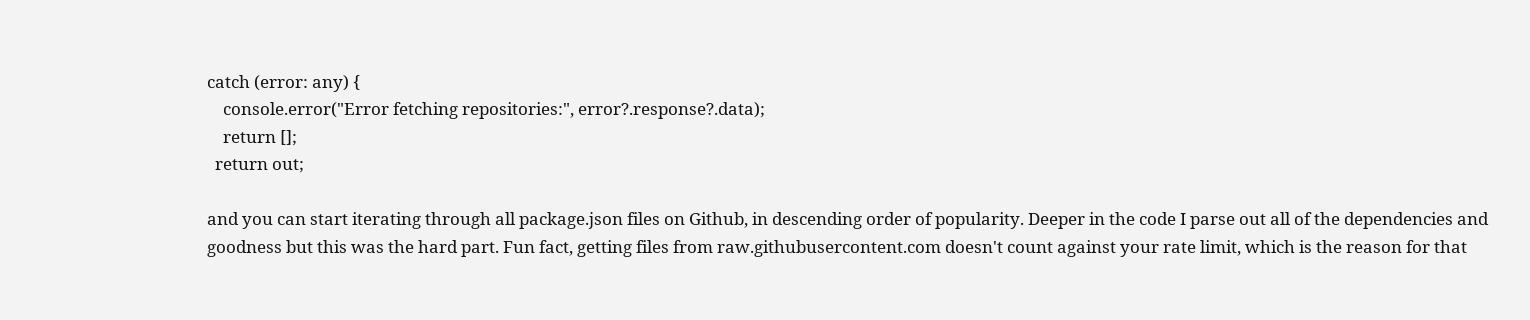catch (error: any) {
    console.error("Error fetching repositories:", error?.response?.data);
    return [];
  return out;

and you can start iterating through all package.json files on Github, in descending order of popularity. Deeper in the code I parse out all of the dependencies and goodness but this was the hard part. Fun fact, getting files from raw.githubusercontent.com doesn't count against your rate limit, which is the reason for that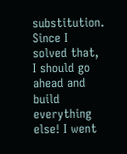substitution. Since I solved that, I should go ahead and build everything else! I went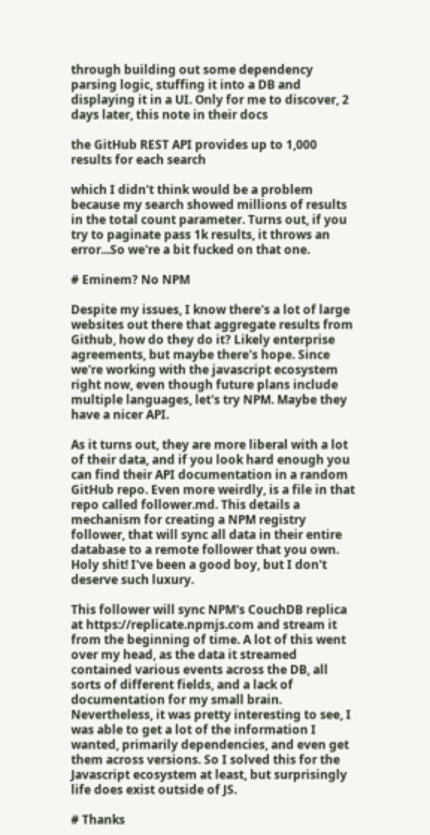through building out some dependency parsing logic, stuffing it into a DB and displaying it in a UI. Only for me to discover, 2 days later, this note in their docs

the GitHub REST API provides up to 1,000 results for each search

which I didn't think would be a problem because my search showed millions of results in the total count parameter. Turns out, if you try to paginate pass 1k results, it throws an error...So we're a bit fucked on that one.

# Eminem? No NPM

Despite my issues, I know there's a lot of large websites out there that aggregate results from Github, how do they do it? Likely enterprise agreements, but maybe there's hope. Since we're working with the javascript ecosystem right now, even though future plans include multiple languages, let's try NPM. Maybe they have a nicer API.

As it turns out, they are more liberal with a lot of their data, and if you look hard enough you can find their API documentation in a random GitHub repo. Even more weirdly, is a file in that repo called follower.md. This details a mechanism for creating a NPM registry follower, that will sync all data in their entire database to a remote follower that you own. Holy shit! I've been a good boy, but I don't deserve such luxury.

This follower will sync NPM's CouchDB replica at https://replicate.npmjs.com and stream it from the beginning of time. A lot of this went over my head, as the data it streamed contained various events across the DB, all sorts of different fields, and a lack of documentation for my small brain. Nevertheless, it was pretty interesting to see, I was able to get a lot of the information I wanted, primarily dependencies, and even get them across versions. So I solved this for the Javascript ecosystem at least, but surprisingly life does exist outside of JS.

# Thanks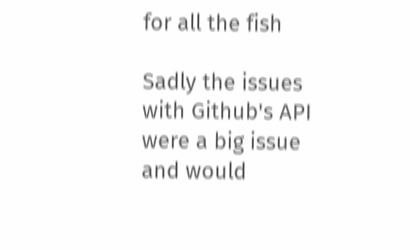for all the fish

Sadly the issues with Github's API were a big issue and would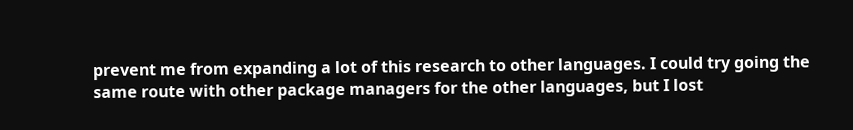prevent me from expanding a lot of this research to other languages. I could try going the same route with other package managers for the other languages, but I lost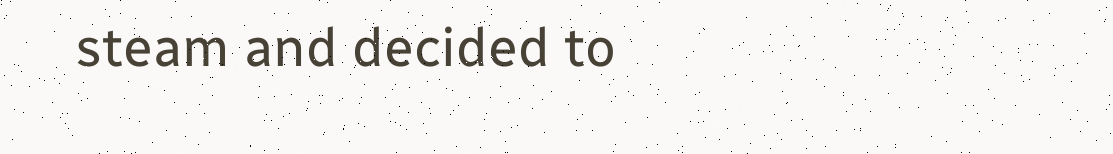steam and decided to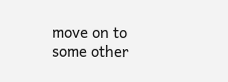move on to some other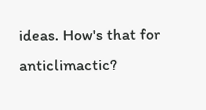ideas. How's that for anticlimactic?